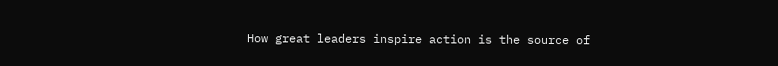How great leaders inspire action is the source of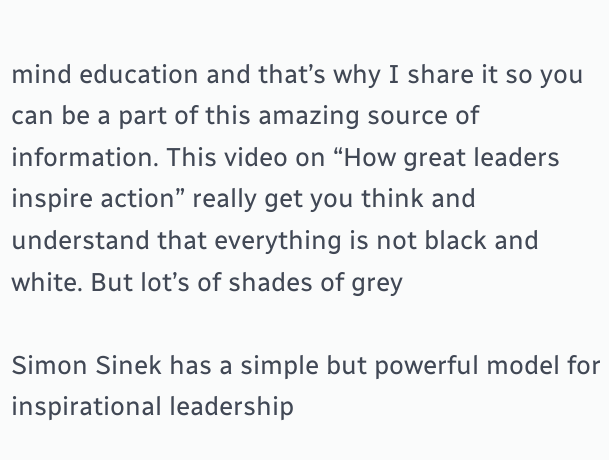mind education and that’s why I share it so you can be a part of this amazing source of information. This video on “How great leaders inspire action” really get you think and understand that everything is not black and white. But lot’s of shades of grey

Simon Sinek has a simple but powerful model for inspirational leadership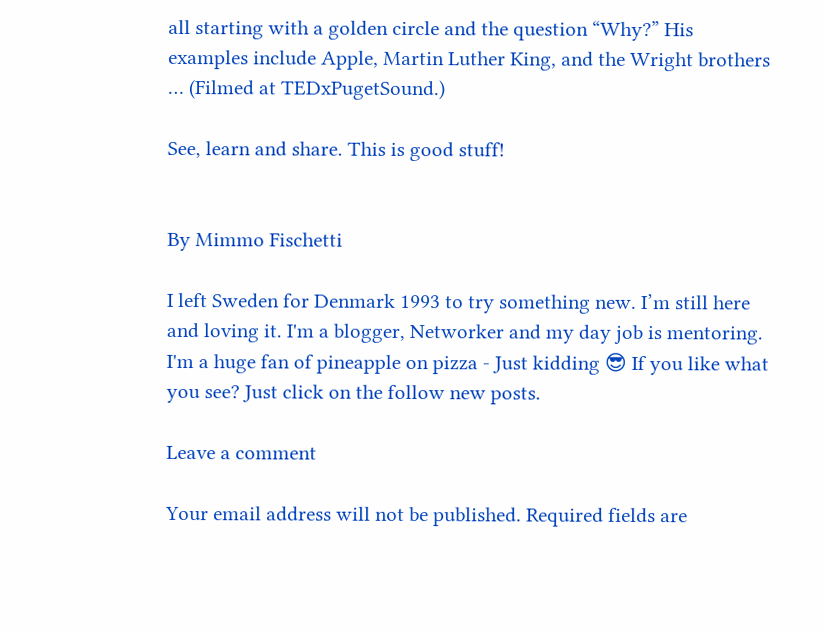all starting with a golden circle and the question “Why?” His examples include Apple, Martin Luther King, and the Wright brothers … (Filmed at TEDxPugetSound.)

See, learn and share. This is good stuff!


By Mimmo Fischetti

I left Sweden for Denmark 1993 to try something new. I’m still here and loving it. I'm a blogger, Networker and my day job is mentoring. I'm a huge fan of pineapple on pizza - Just kidding 😎 If you like what you see? Just click on the follow new posts.

Leave a comment

Your email address will not be published. Required fields are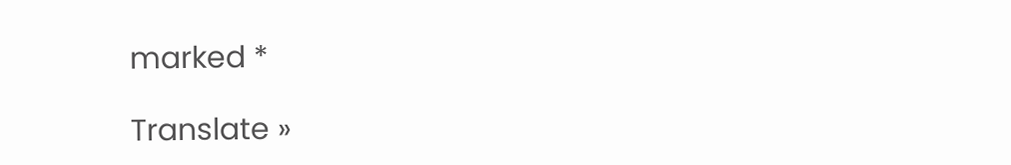marked *

Translate »